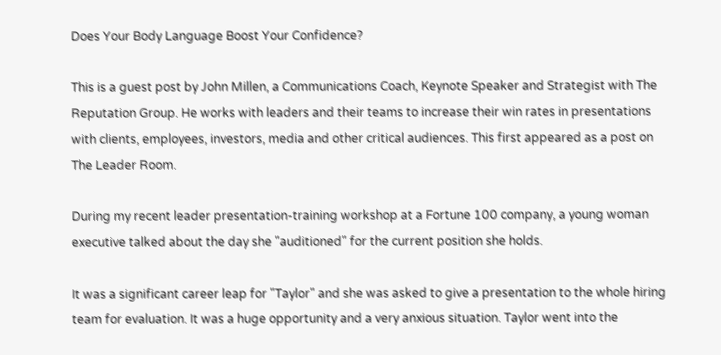Does Your Body Language Boost Your Confidence?

This is a guest post by John Millen, a Communications Coach, Keynote Speaker and Strategist with The Reputation Group. He works with leaders and their teams to increase their win rates in presentations with clients, employees, investors, media and other critical audiences. This first appeared as a post on The Leader Room.

During my recent leader presentation-training workshop at a Fortune 100 company, a young woman executive talked about the day she "auditioned" for the current position she holds.

It was a significant career leap for "Taylor" and she was asked to give a presentation to the whole hiring team for evaluation. It was a huge opportunity and a very anxious situation. Taylor went into the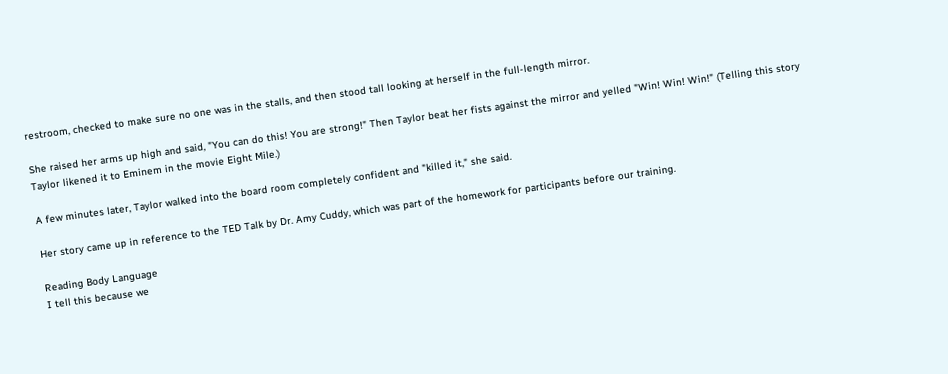restroom, checked to make sure no one was in the stalls, and then stood tall looking at herself in the full-length mirror.

She raised her arms up high and said, "You can do this! You are strong!" Then Taylor beat her fists against the mirror and yelled "Win! Win! Win!" (Telling this story Taylor likened it to Eminem in the movie Eight Mile.)

A few minutes later, Taylor walked into the board room completely confident and "killed it," she said.

Her story came up in reference to the TED Talk by Dr. Amy Cuddy, which was part of the homework for participants before our training.

Reading Body Language
I tell this because we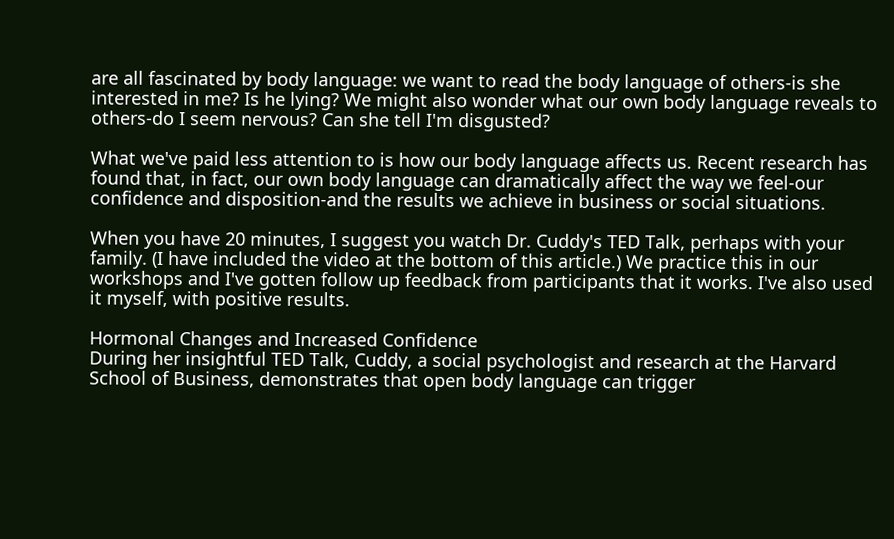are all fascinated by body language: we want to read the body language of others-is she interested in me? Is he lying? We might also wonder what our own body language reveals to others-do I seem nervous? Can she tell I'm disgusted?

What we've paid less attention to is how our body language affects us. Recent research has found that, in fact, our own body language can dramatically affect the way we feel-our confidence and disposition-and the results we achieve in business or social situations.

When you have 20 minutes, I suggest you watch Dr. Cuddy's TED Talk, perhaps with your family. (I have included the video at the bottom of this article.) We practice this in our workshops and I've gotten follow up feedback from participants that it works. I've also used it myself, with positive results.

Hormonal Changes and Increased Confidence
During her insightful TED Talk, Cuddy, a social psychologist and research at the Harvard School of Business, demonstrates that open body language can trigger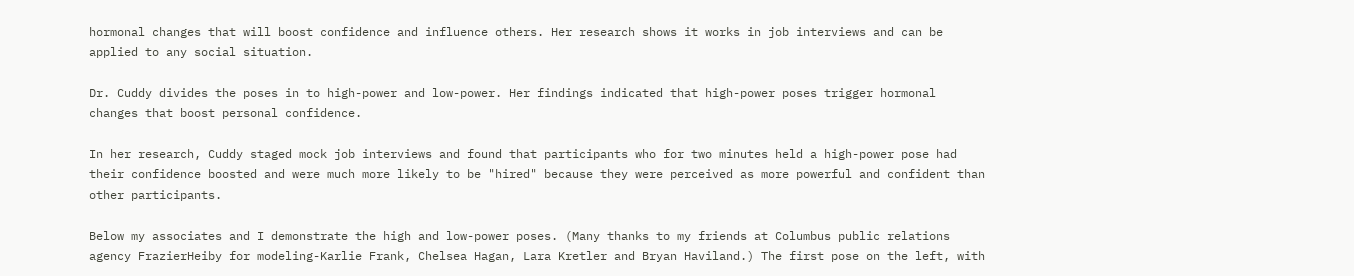hormonal changes that will boost confidence and influence others. Her research shows it works in job interviews and can be applied to any social situation.

Dr. Cuddy divides the poses in to high-power and low-power. Her findings indicated that high-power poses trigger hormonal changes that boost personal confidence.

In her research, Cuddy staged mock job interviews and found that participants who for two minutes held a high-power pose had their confidence boosted and were much more likely to be "hired" because they were perceived as more powerful and confident than other participants.

Below my associates and I demonstrate the high and low-power poses. (Many thanks to my friends at Columbus public relations agency FrazierHeiby for modeling-Karlie Frank, Chelsea Hagan, Lara Kretler and Bryan Haviland.) The first pose on the left, with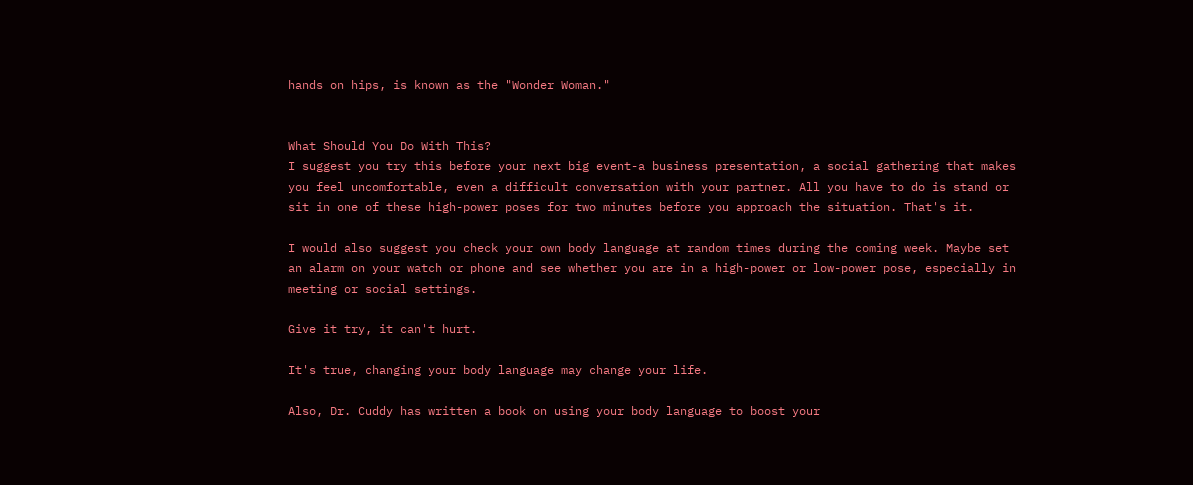hands on hips, is known as the "Wonder Woman."


What Should You Do With This?
I suggest you try this before your next big event-a business presentation, a social gathering that makes you feel uncomfortable, even a difficult conversation with your partner. All you have to do is stand or sit in one of these high-power poses for two minutes before you approach the situation. That's it.

I would also suggest you check your own body language at random times during the coming week. Maybe set an alarm on your watch or phone and see whether you are in a high-power or low-power pose, especially in meeting or social settings.

Give it try, it can't hurt.

It's true, changing your body language may change your life.

Also, Dr. Cuddy has written a book on using your body language to boost your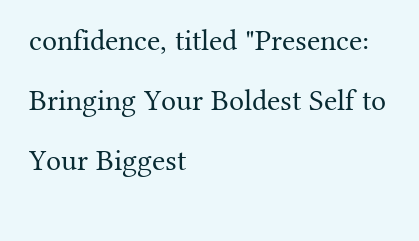confidence, titled "Presence: Bringing Your Boldest Self to Your Biggest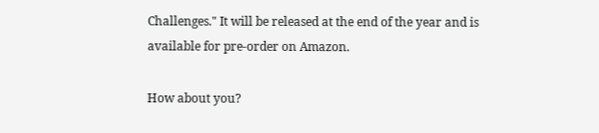Challenges." It will be released at the end of the year and is available for pre-order on Amazon.

How about you?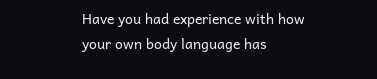Have you had experience with how your own body language has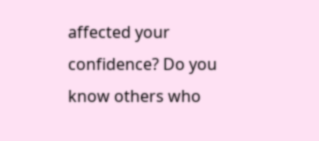affected your confidence? Do you know others who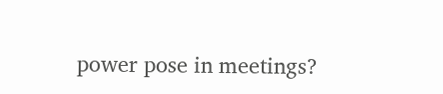power pose in meetings?